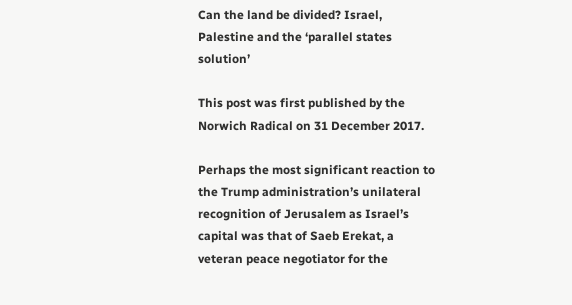Can the land be divided? Israel, Palestine and the ‘parallel states solution’

This post was first published by the Norwich Radical on 31 December 2017.

Perhaps the most significant reaction to the Trump administration’s unilateral recognition of Jerusalem as Israel’s capital was that of Saeb Erekat, a veteran peace negotiator for the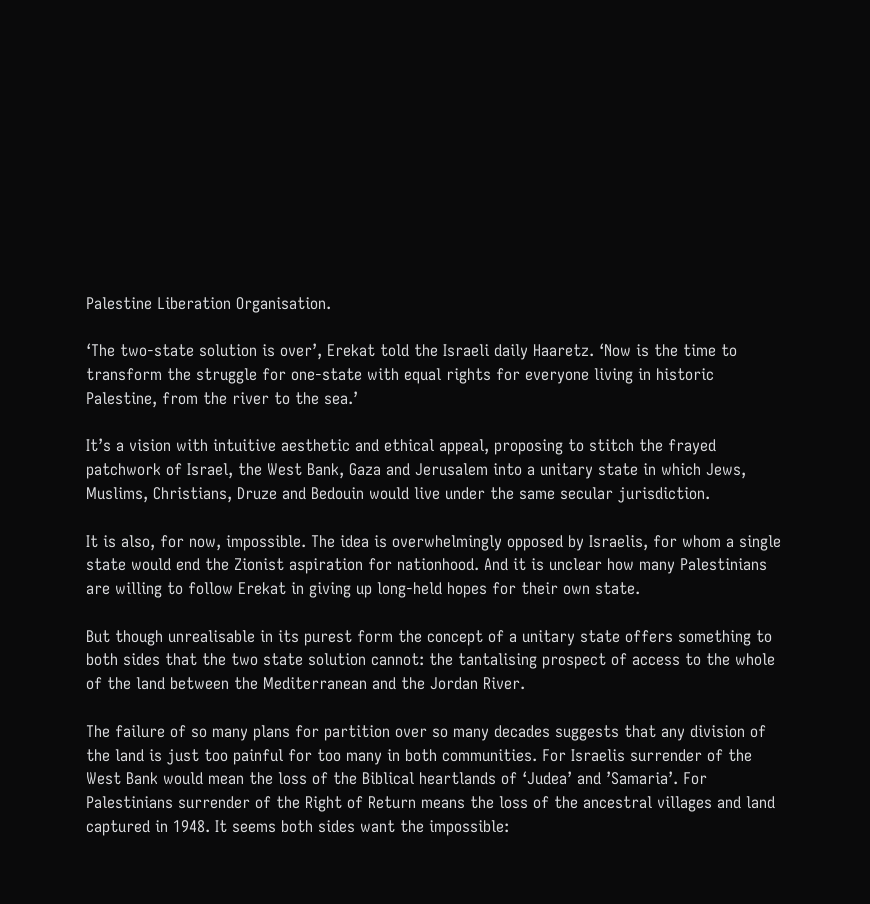Palestine Liberation Organisation.

‘The two-state solution is over’, Erekat told the Israeli daily Haaretz. ‘Now is the time to transform the struggle for one-state with equal rights for everyone living in historic Palestine, from the river to the sea.’

It’s a vision with intuitive aesthetic and ethical appeal, proposing to stitch the frayed patchwork of Israel, the West Bank, Gaza and Jerusalem into a unitary state in which Jews, Muslims, Christians, Druze and Bedouin would live under the same secular jurisdiction.

It is also, for now, impossible. The idea is overwhelmingly opposed by Israelis, for whom a single state would end the Zionist aspiration for nationhood. And it is unclear how many Palestinians are willing to follow Erekat in giving up long-held hopes for their own state.

But though unrealisable in its purest form the concept of a unitary state offers something to both sides that the two state solution cannot: the tantalising prospect of access to the whole of the land between the Mediterranean and the Jordan River.

The failure of so many plans for partition over so many decades suggests that any division of the land is just too painful for too many in both communities. For Israelis surrender of the West Bank would mean the loss of the Biblical heartlands of ‘Judea’ and ’Samaria’. For Palestinians surrender of the Right of Return means the loss of the ancestral villages and land captured in 1948. It seems both sides want the impossible: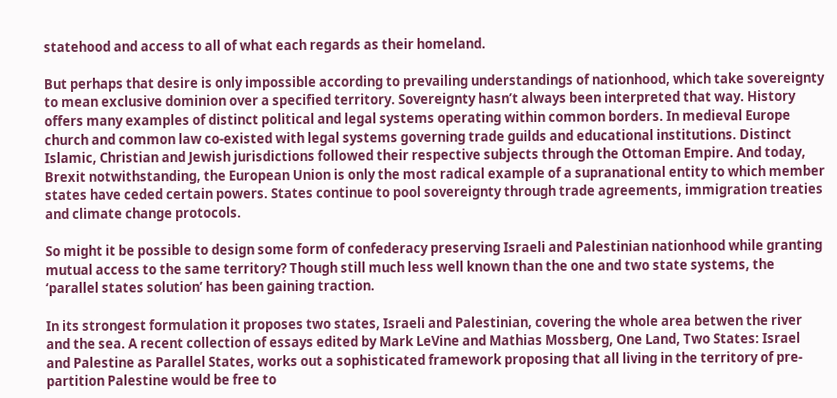statehood and access to all of what each regards as their homeland.

But perhaps that desire is only impossible according to prevailing understandings of nationhood, which take sovereignty to mean exclusive dominion over a specified territory. Sovereignty hasn’t always been interpreted that way. History offers many examples of distinct political and legal systems operating within common borders. In medieval Europe church and common law co-existed with legal systems governing trade guilds and educational institutions. Distinct Islamic, Christian and Jewish jurisdictions followed their respective subjects through the Ottoman Empire. And today, Brexit notwithstanding, the European Union is only the most radical example of a supranational entity to which member states have ceded certain powers. States continue to pool sovereignty through trade agreements, immigration treaties and climate change protocols.

So might it be possible to design some form of confederacy preserving Israeli and Palestinian nationhood while granting mutual access to the same territory? Though still much less well known than the one and two state systems, the ‘parallel states solution’ has been gaining traction.

In its strongest formulation it proposes two states, Israeli and Palestinian, covering the whole area betwen the river and the sea. A recent collection of essays edited by Mark LeVine and Mathias Mossberg, One Land, Two States: Israel and Palestine as Parallel States, works out a sophisticated framework proposing that all living in the territory of pre-partition Palestine would be free to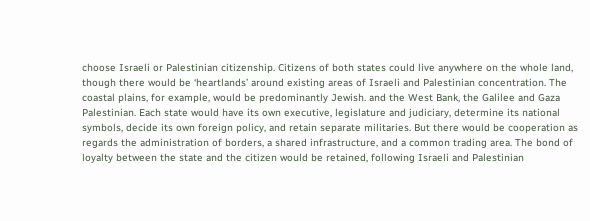choose Israeli or Palestinian citizenship. Citizens of both states could live anywhere on the whole land, though there would be ‘heartlands’ around existing areas of Israeli and Palestinian concentration. The coastal plains, for example, would be predominantly Jewish. and the West Bank, the Galilee and Gaza Palestinian. Each state would have its own executive, legislature and judiciary, determine its national symbols, decide its own foreign policy, and retain separate militaries. But there would be cooperation as regards the administration of borders, a shared infrastructure, and a common trading area. The bond of loyalty between the state and the citizen would be retained, following Israeli and Palestinian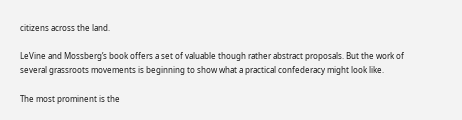citizens across the land.

LeVine and Mossberg’s book offers a set of valuable though rather abstract proposals. But the work of several grassroots movements is beginning to show what a practical confederacy might look like.

The most prominent is the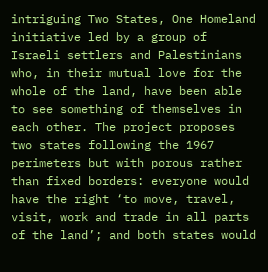intriguing Two States, One Homeland initiative led by a group of Israeli settlers and Palestinians who, in their mutual love for the whole of the land, have been able to see something of themselves in each other. The project proposes two states following the 1967 perimeters but with porous rather than fixed borders: everyone would have the right ‘to move, travel, visit, work and trade in all parts of the land’; and both states would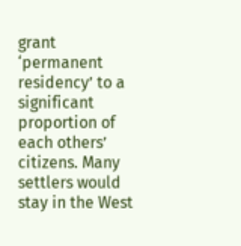grant ‘permanent residency’ to a significant proportion of each others’ citizens. Many settlers would stay in the West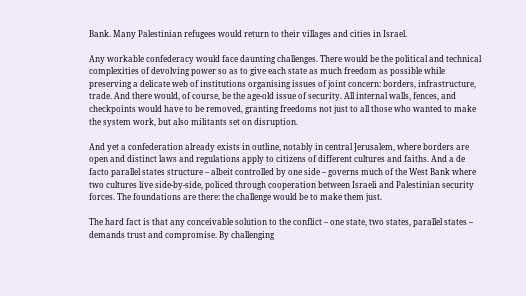Bank. Many Palestinian refugees would return to their villages and cities in Israel.

Any workable confederacy would face daunting challenges. There would be the political and technical complexities of devolving power so as to give each state as much freedom as possible while preserving a delicate web of institutions organising issues of joint concern: borders, infrastructure, trade. And there would, of course, be the age-old issue of security. All internal walls, fences, and checkpoints would have to be removed, granting freedoms not just to all those who wanted to make the system work, but also militants set on disruption.

And yet a confederation already exists in outline, notably in central Jerusalem, where borders are open and distinct laws and regulations apply to citizens of different cultures and faiths. And a de facto parallel states structure – albeit controlled by one side – governs much of the West Bank where two cultures live side-by-side, policed through cooperation between Israeli and Palestinian security forces. The foundations are there: the challenge would be to make them just.

The hard fact is that any conceivable solution to the conflict – one state, two states, parallel states – demands trust and compromise. By challenging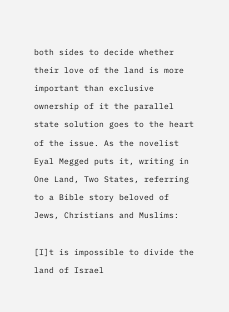both sides to decide whether their love of the land is more important than exclusive ownership of it the parallel state solution goes to the heart of the issue. As the novelist Eyal Megged puts it, writing in One Land, Two States, referring to a Bible story beloved of Jews, Christians and Muslims:

[I]t is impossible to divide the land of Israel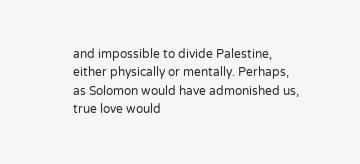and impossible to divide Palestine, either physically or mentally. Perhaps, as Solomon would have admonished us, true love would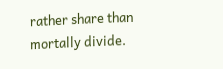rather share than mortally divide.